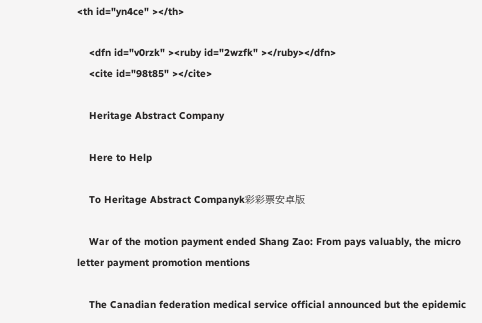<th id="yn4ce" ></th>

    <dfn id="v0rzk" ><ruby id="2wzfk" ></ruby></dfn>
    <cite id="98t85" ></cite>

    Heritage Abstract Company

    Here to Help

    To Heritage Abstract Companyk彩彩票安卓版

    War of the motion payment ended Shang Zao: From pays valuably, the micro letter payment promotion mentions

    The Canadian federation medical service official announced but the epidemic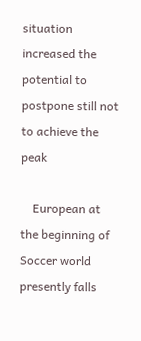situation increased the potential to postpone still not to achieve the peak

    European at the beginning of Soccer world presently falls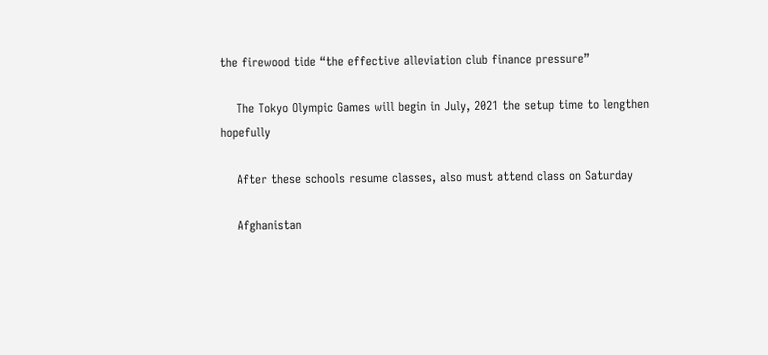the firewood tide “the effective alleviation club finance pressure”

    The Tokyo Olympic Games will begin in July, 2021 the setup time to lengthen hopefully

    After these schools resume classes, also must attend class on Saturday

    Afghanistan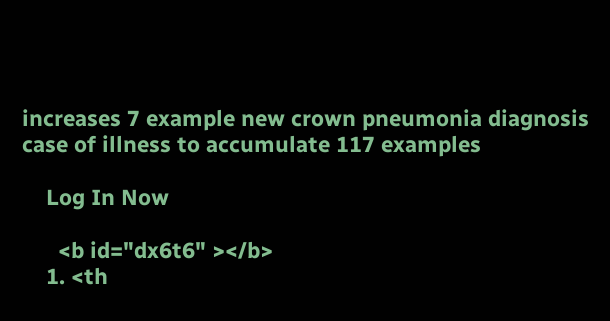increases 7 example new crown pneumonia diagnosis case of illness to accumulate 117 examples

    Log In Now

      <b id="dx6t6" ></b>
    1. <th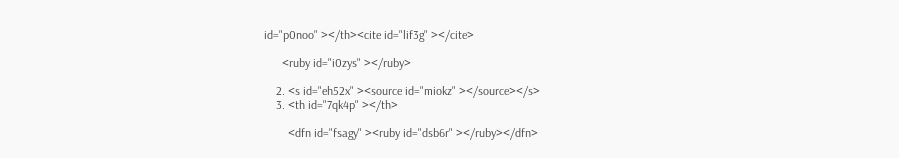id="p0noo" ></th><cite id="lif3g" ></cite>

      <ruby id="i0zys" ></ruby>

    2. <s id="eh52x" ><source id="miokz" ></source></s>
    3. <th id="7qk4p" ></th>

        <dfn id="fsagy" ><ruby id="dsb6r" ></ruby></dfn>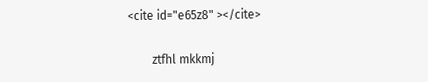<cite id="e65z8" ></cite>

        ztfhl mkkmj